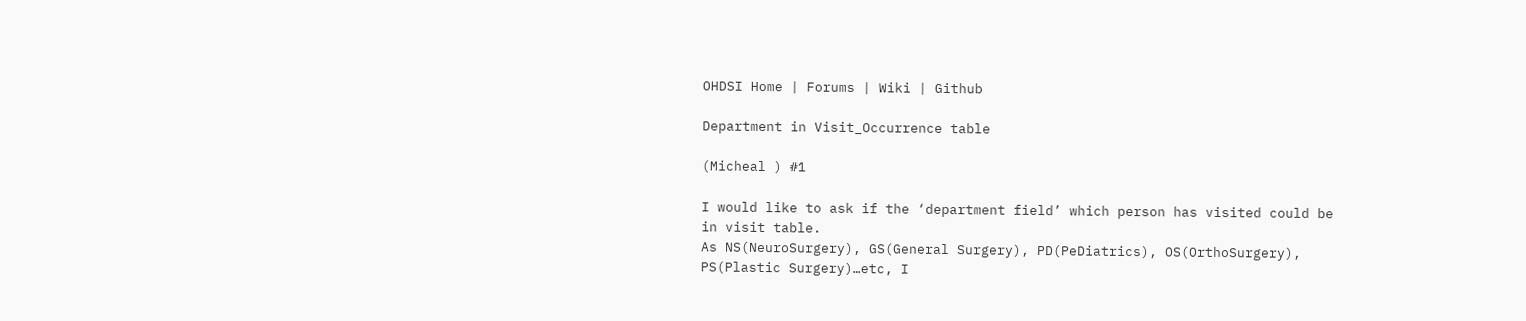OHDSI Home | Forums | Wiki | Github

Department in Visit_Occurrence table

(Micheal ) #1

I would like to ask if the ‘department field’ which person has visited could be in visit table.
As NS(NeuroSurgery), GS(General Surgery), PD(PeDiatrics), OS(OrthoSurgery), PS(Plastic Surgery)…etc, I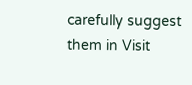carefully suggest them in Visit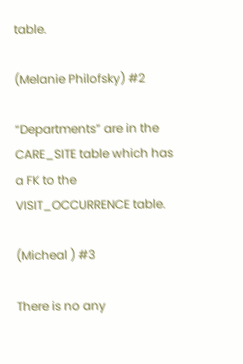table.

(Melanie Philofsky) #2

“Departments” are in the CARE_SITE table which has a FK to the VISIT_OCCURRENCE table.

(Micheal ) #3

There is no any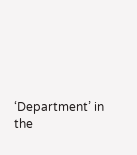‘Department’ in the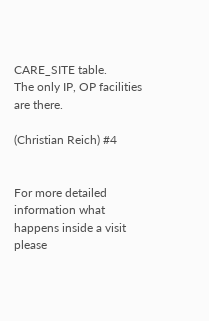CARE_SITE table.
The only IP, OP facilities are there.

(Christian Reich) #4


For more detailed information what happens inside a visit please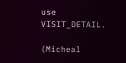use VISIT_DETAIL.

(Micheal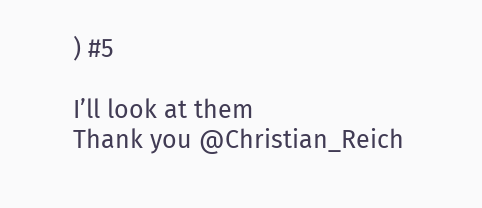) #5

I’ll look at them
Thank you @Christian_Reich